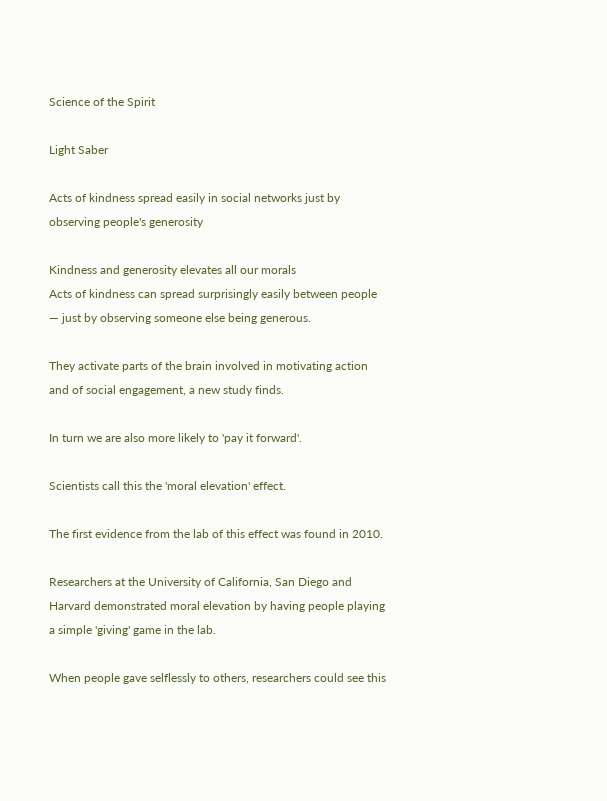Science of the Spirit

Light Saber

Acts of kindness spread easily in social networks just by observing people's generosity

Kindness and generosity elevates all our morals
Acts of kindness can spread surprisingly easily between people — just by observing someone else being generous.

They activate parts of the brain involved in motivating action and of social engagement, a new study finds.

In turn we are also more likely to 'pay it forward'.

Scientists call this the 'moral elevation' effect.

The first evidence from the lab of this effect was found in 2010.

Researchers at the University of California, San Diego and Harvard demonstrated moral elevation by having people playing a simple 'giving' game in the lab.

When people gave selflessly to others, researchers could see this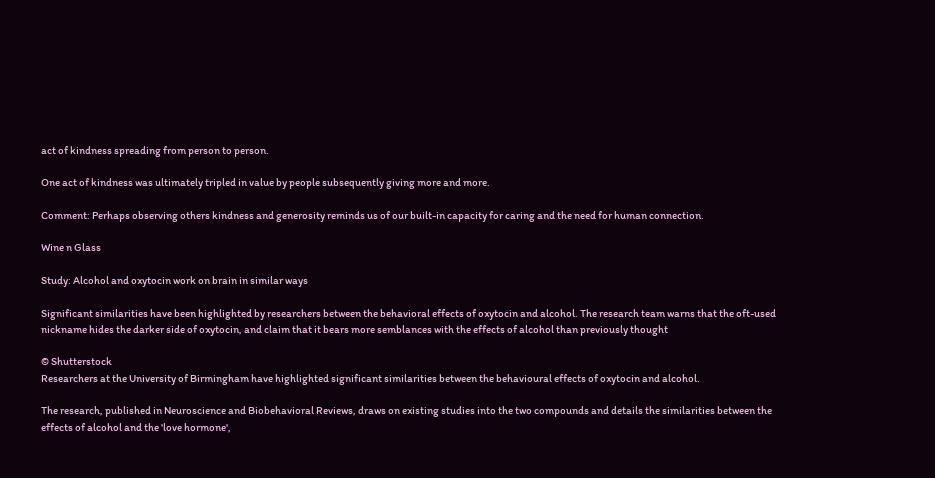act of kindness spreading from person to person.

One act of kindness was ultimately tripled in value by people subsequently giving more and more.

Comment: Perhaps observing others kindness and generosity reminds us of our built-in capacity for caring and the need for human connection.

Wine n Glass

Study: Alcohol and oxytocin work on brain in similar ways

Significant similarities have been highlighted by researchers between the behavioral effects of oxytocin and alcohol. The research team warns that the oft-used nickname hides the darker side of oxytocin, and claim that it bears more semblances with the effects of alcohol than previously thought

© Shutterstock
Researchers at the University of Birmingham have highlighted significant similarities between the behavioural effects of oxytocin and alcohol.

The research, published in Neuroscience and Biobehavioral Reviews, draws on existing studies into the two compounds and details the similarities between the effects of alcohol and the 'love hormone',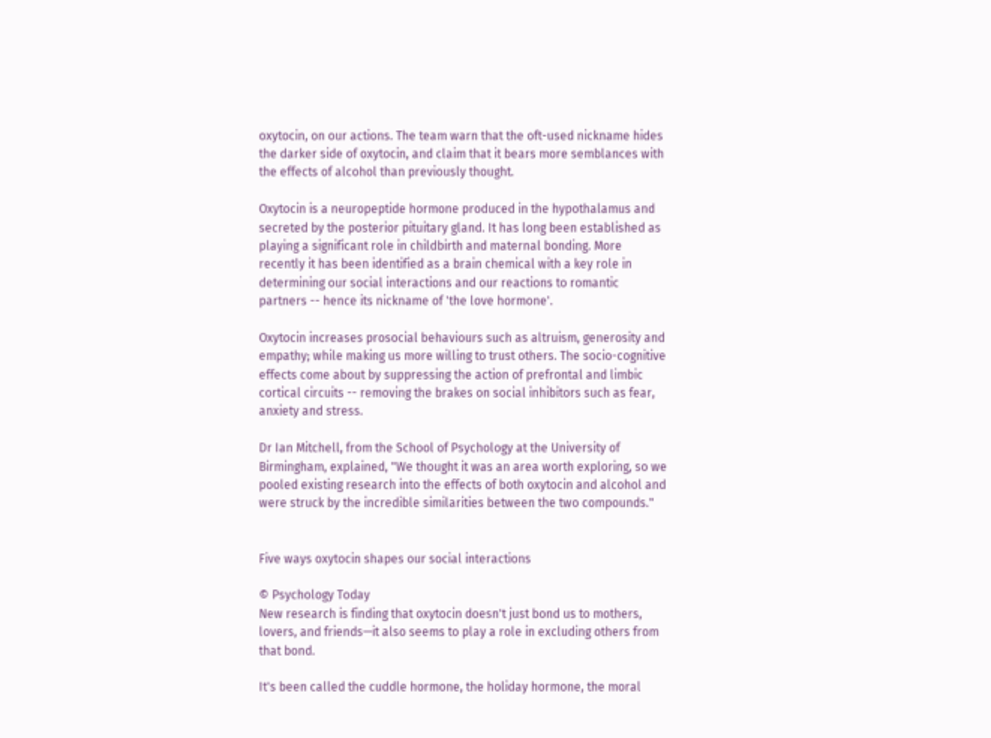oxytocin, on our actions. The team warn that the oft-used nickname hides the darker side of oxytocin, and claim that it bears more semblances with the effects of alcohol than previously thought.

Oxytocin is a neuropeptide hormone produced in the hypothalamus and secreted by the posterior pituitary gland. It has long been established as playing a significant role in childbirth and maternal bonding. More recently it has been identified as a brain chemical with a key role in determining our social interactions and our reactions to romantic partners -- hence its nickname of 'the love hormone'.

Oxytocin increases prosocial behaviours such as altruism, generosity and empathy; while making us more willing to trust others. The socio-cognitive effects come about by suppressing the action of prefrontal and limbic cortical circuits -- removing the brakes on social inhibitors such as fear, anxiety and stress.

Dr Ian Mitchell, from the School of Psychology at the University of Birmingham, explained, "We thought it was an area worth exploring, so we pooled existing research into the effects of both oxytocin and alcohol and were struck by the incredible similarities between the two compounds."


Five ways oxytocin shapes our social interactions

© Psychology Today
New research is finding that oxytocin doesn't just bond us to mothers, lovers, and friends—it also seems to play a role in excluding others from that bond.

It's been called the cuddle hormone, the holiday hormone, the moral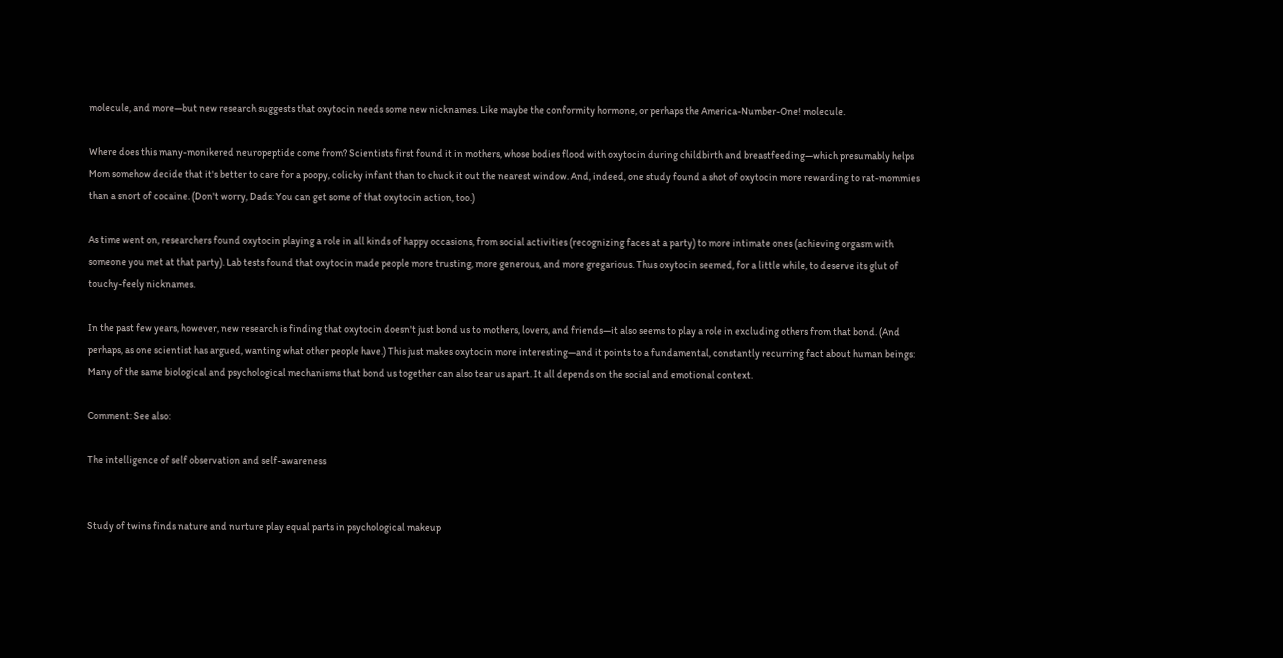molecule, and more—but new research suggests that oxytocin needs some new nicknames. Like maybe the conformity hormone, or perhaps the America-Number-One! molecule.

Where does this many-monikered neuropeptide come from? Scientists first found it in mothers, whose bodies flood with oxytocin during childbirth and breastfeeding—which presumably helps Mom somehow decide that it's better to care for a poopy, colicky infant than to chuck it out the nearest window. And, indeed, one study found a shot of oxytocin more rewarding to rat-mommies than a snort of cocaine. (Don't worry, Dads: You can get some of that oxytocin action, too.)

As time went on, researchers found oxytocin playing a role in all kinds of happy occasions, from social activities (recognizing faces at a party) to more intimate ones (achieving orgasm with someone you met at that party). Lab tests found that oxytocin made people more trusting, more generous, and more gregarious. Thus oxytocin seemed, for a little while, to deserve its glut of touchy-feely nicknames.

In the past few years, however, new research is finding that oxytocin doesn't just bond us to mothers, lovers, and friends—it also seems to play a role in excluding others from that bond. (And perhaps, as one scientist has argued, wanting what other people have.) This just makes oxytocin more interesting—and it points to a fundamental, constantly recurring fact about human beings: Many of the same biological and psychological mechanisms that bond us together can also tear us apart. It all depends on the social and emotional context.

Comment: See also:

The intelligence of self observation and self-awareness


Study of twins finds nature and nurture play equal parts in psychological makeup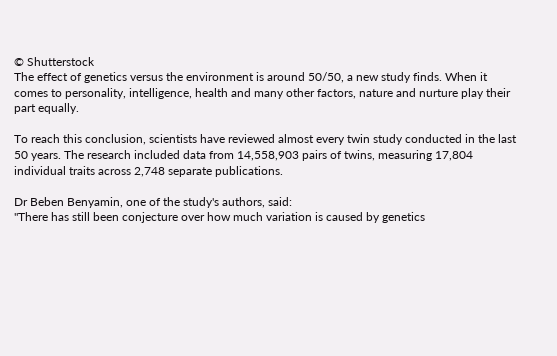© Shutterstock
The effect of genetics versus the environment is around 50/50, a new study finds. When it comes to personality, intelligence, health and many other factors, nature and nurture play their part equally.

To reach this conclusion, scientists have reviewed almost every twin study conducted in the last 50 years. The research included data from 14,558,903 pairs of twins, measuring 17,804 individual traits across 2,748 separate publications.

Dr Beben Benyamin, one of the study's authors, said:
"There has still been conjecture over how much variation is caused by genetics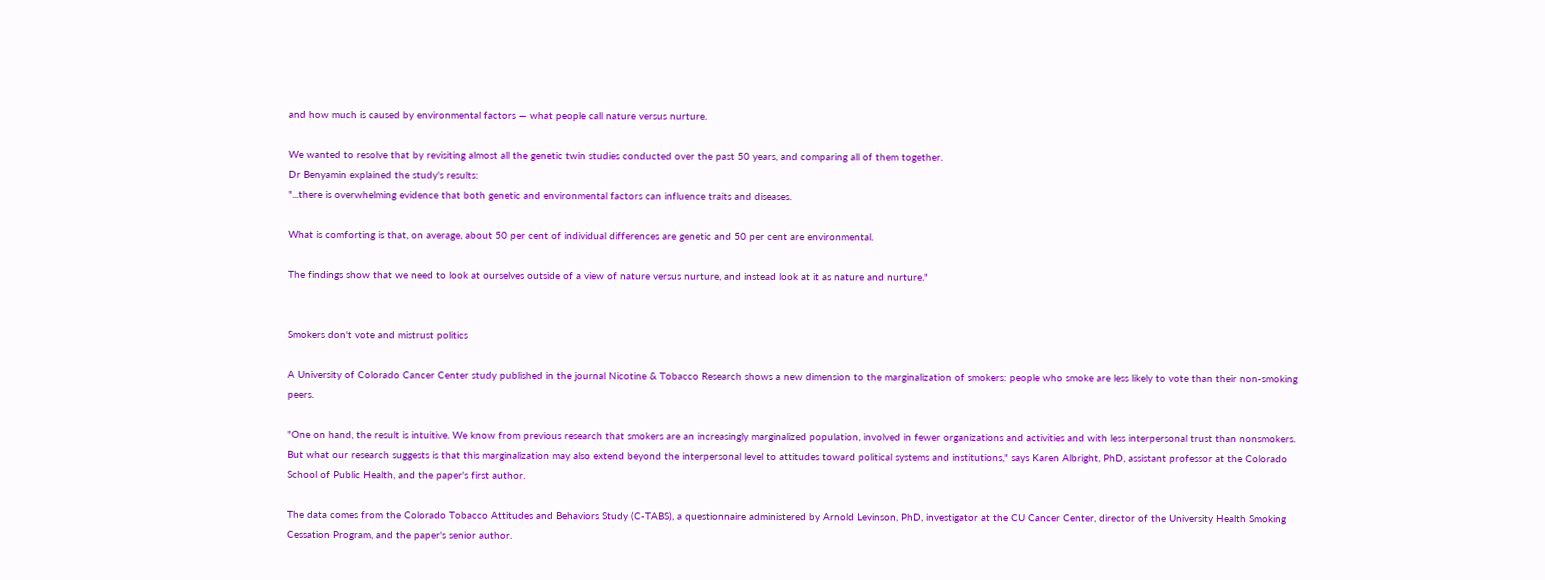and how much is caused by environmental factors — what people call nature versus nurture.

We wanted to resolve that by revisiting almost all the genetic twin studies conducted over the past 50 years, and comparing all of them together.
Dr Benyamin explained the study's results:
"...there is overwhelming evidence that both genetic and environmental factors can influence traits and diseases.

What is comforting is that, on average, about 50 per cent of individual differences are genetic and 50 per cent are environmental.

The findings show that we need to look at ourselves outside of a view of nature versus nurture, and instead look at it as nature and nurture."


Smokers don't vote and mistrust politics

A University of Colorado Cancer Center study published in the journal Nicotine & Tobacco Research shows a new dimension to the marginalization of smokers: people who smoke are less likely to vote than their non-smoking peers.

"One on hand, the result is intuitive. We know from previous research that smokers are an increasingly marginalized population, involved in fewer organizations and activities and with less interpersonal trust than nonsmokers. But what our research suggests is that this marginalization may also extend beyond the interpersonal level to attitudes toward political systems and institutions," says Karen Albright, PhD, assistant professor at the Colorado School of Public Health, and the paper's first author.

The data comes from the Colorado Tobacco Attitudes and Behaviors Study (C-TABS), a questionnaire administered by Arnold Levinson, PhD, investigator at the CU Cancer Center, director of the University Health Smoking Cessation Program, and the paper's senior author.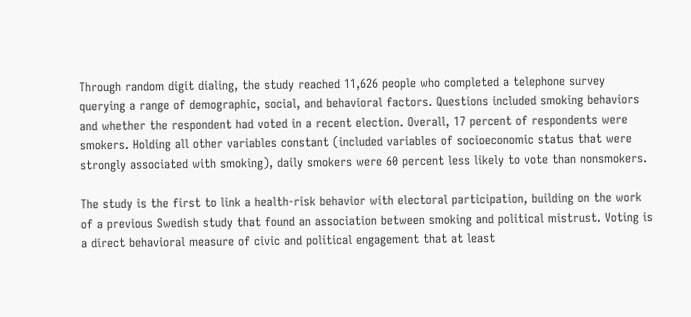Through random digit dialing, the study reached 11,626 people who completed a telephone survey querying a range of demographic, social, and behavioral factors. Questions included smoking behaviors and whether the respondent had voted in a recent election. Overall, 17 percent of respondents were smokers. Holding all other variables constant (included variables of socioeconomic status that were strongly associated with smoking), daily smokers were 60 percent less likely to vote than nonsmokers.

The study is the first to link a health-risk behavior with electoral participation, building on the work of a previous Swedish study that found an association between smoking and political mistrust. Voting is a direct behavioral measure of civic and political engagement that at least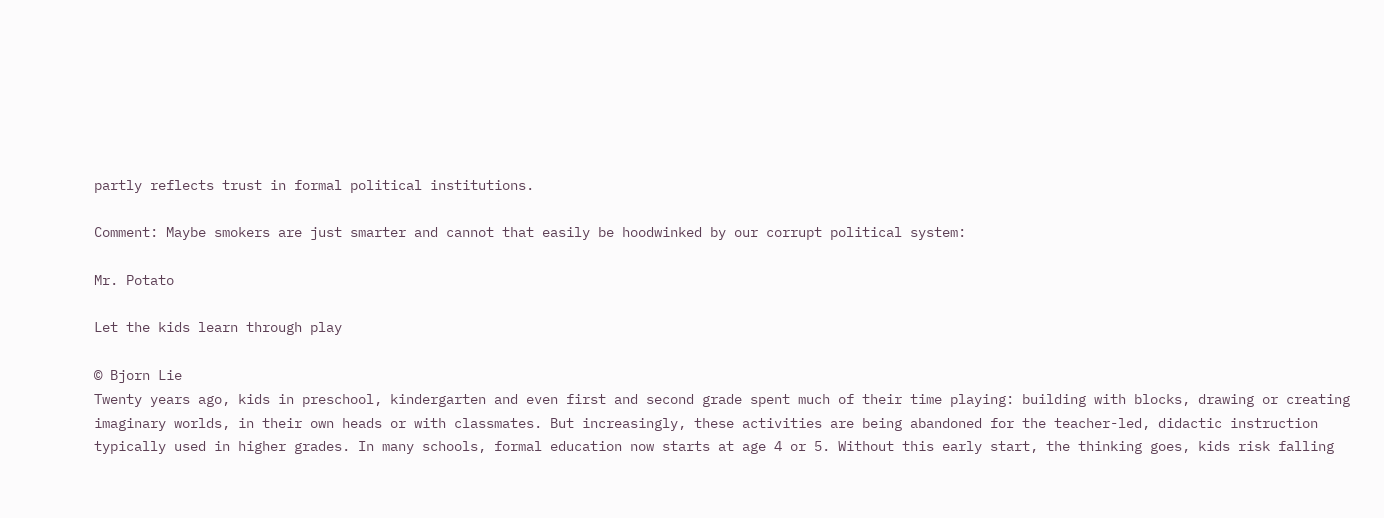partly reflects trust in formal political institutions.

Comment: Maybe smokers are just smarter and cannot that easily be hoodwinked by our corrupt political system:

Mr. Potato

Let the kids learn through play

© Bjorn Lie
Twenty years ago, kids in preschool, kindergarten and even first and second grade spent much of their time playing: building with blocks, drawing or creating imaginary worlds, in their own heads or with classmates. But increasingly, these activities are being abandoned for the teacher-led, didactic instruction typically used in higher grades. In many schools, formal education now starts at age 4 or 5. Without this early start, the thinking goes, kids risk falling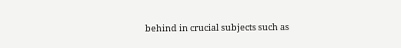behind in crucial subjects such as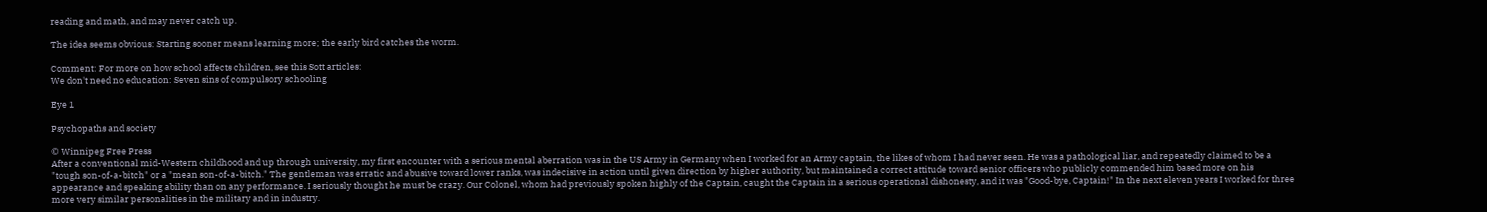reading and math, and may never catch up.

The idea seems obvious: Starting sooner means learning more; the early bird catches the worm.

Comment: For more on how school affects children, see this Sott articles:
We don't need no education: Seven sins of compulsory schooling

Eye 1

Psychopaths and society

© Winnipeg Free Press
After a conventional mid-Western childhood and up through university, my first encounter with a serious mental aberration was in the US Army in Germany when I worked for an Army captain, the likes of whom I had never seen. He was a pathological liar, and repeatedly claimed to be a "tough son-of-a-bitch" or a "mean son-of-a-bitch." The gentleman was erratic and abusive toward lower ranks, was indecisive in action until given direction by higher authority, but maintained a correct attitude toward senior officers who publicly commended him based more on his appearance and speaking ability than on any performance. I seriously thought he must be crazy. Our Colonel, whom had previously spoken highly of the Captain, caught the Captain in a serious operational dishonesty, and it was "Good-bye, Captain!" In the next eleven years I worked for three more very similar personalities in the military and in industry.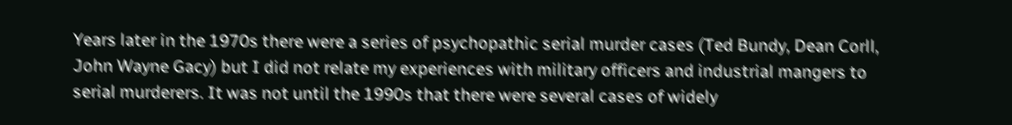Years later in the 1970s there were a series of psychopathic serial murder cases (Ted Bundy, Dean Corll, John Wayne Gacy) but I did not relate my experiences with military officers and industrial mangers to serial murderers. It was not until the 1990s that there were several cases of widely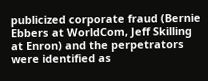publicized corporate fraud (Bernie Ebbers at WorldCom, Jeff Skilling at Enron) and the perpetrators were identified as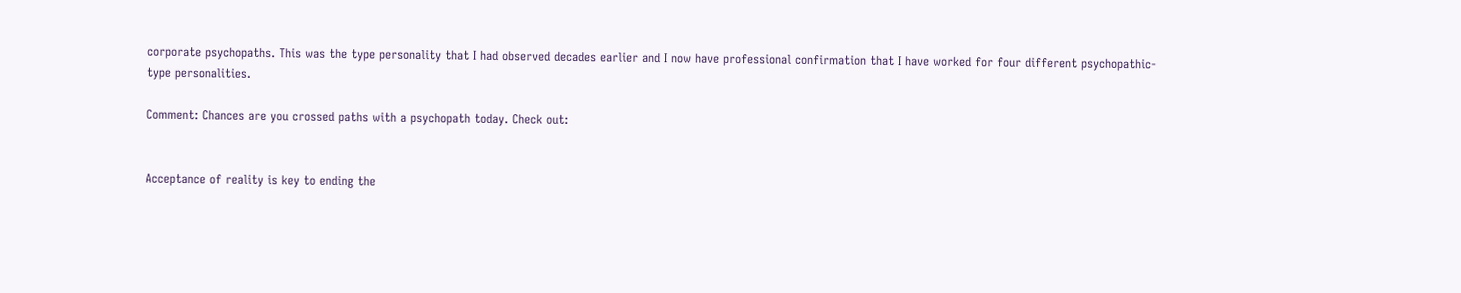corporate psychopaths. This was the type personality that I had observed decades earlier and I now have professional confirmation that I have worked for four different psychopathic-type personalities.

Comment: Chances are you crossed paths with a psychopath today. Check out:


Acceptance of reality is key to ending the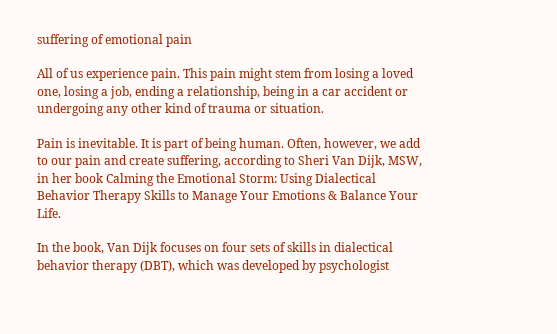suffering of emotional pain

All of us experience pain. This pain might stem from losing a loved one, losing a job, ending a relationship, being in a car accident or undergoing any other kind of trauma or situation.

Pain is inevitable. It is part of being human. Often, however, we add to our pain and create suffering, according to Sheri Van Dijk, MSW, in her book Calming the Emotional Storm: Using Dialectical Behavior Therapy Skills to Manage Your Emotions & Balance Your Life.

In the book, Van Dijk focuses on four sets of skills in dialectical behavior therapy (DBT), which was developed by psychologist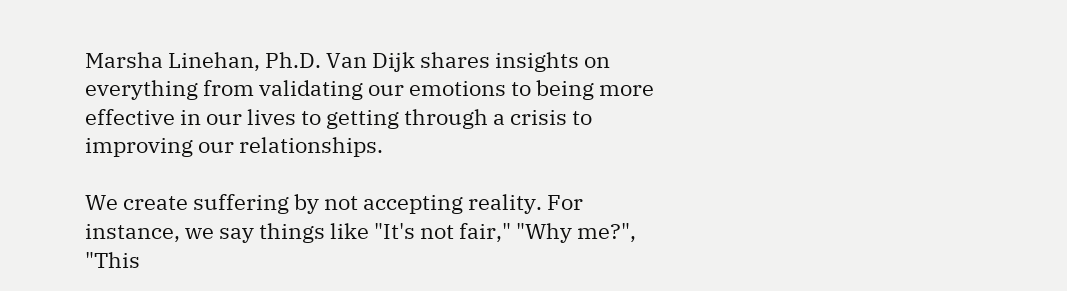Marsha Linehan, Ph.D. Van Dijk shares insights on everything from validating our emotions to being more effective in our lives to getting through a crisis to improving our relationships.

We create suffering by not accepting reality. For instance, we say things like "It's not fair," "Why me?", "This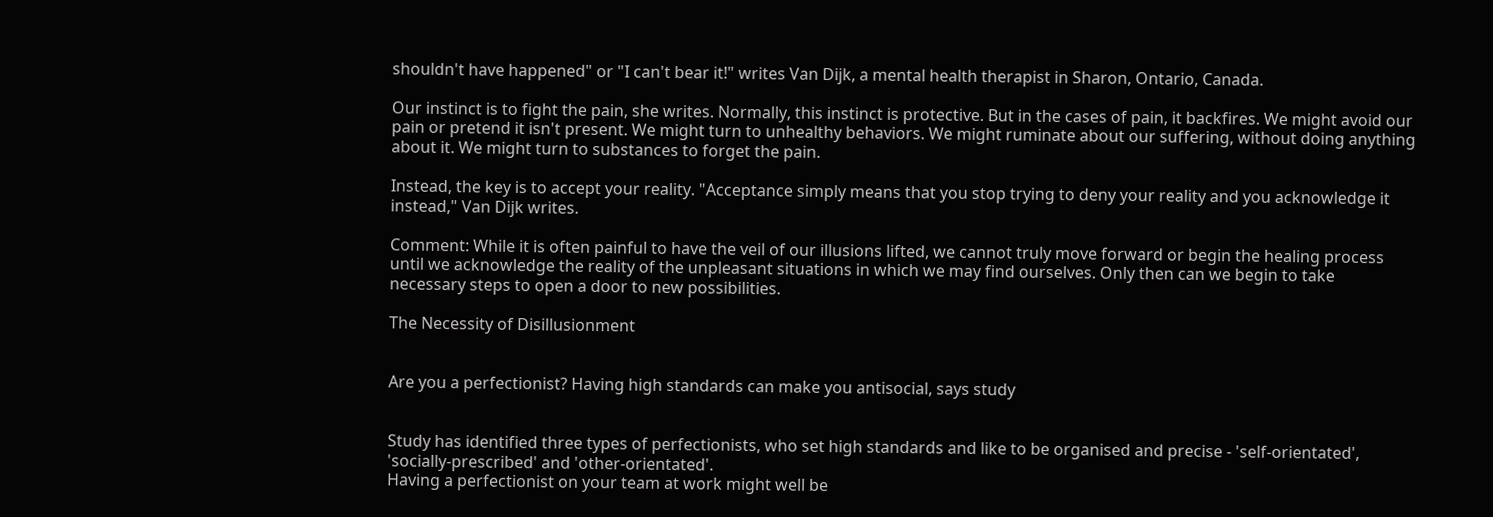shouldn't have happened" or "I can't bear it!" writes Van Dijk, a mental health therapist in Sharon, Ontario, Canada.

Our instinct is to fight the pain, she writes. Normally, this instinct is protective. But in the cases of pain, it backfires. We might avoid our pain or pretend it isn't present. We might turn to unhealthy behaviors. We might ruminate about our suffering, without doing anything about it. We might turn to substances to forget the pain.

Instead, the key is to accept your reality. "Acceptance simply means that you stop trying to deny your reality and you acknowledge it instead," Van Dijk writes.

Comment: While it is often painful to have the veil of our illusions lifted, we cannot truly move forward or begin the healing process until we acknowledge the reality of the unpleasant situations in which we may find ourselves. Only then can we begin to take necessary steps to open a door to new possibilities.

The Necessity of Disillusionment


Are you a perfectionist? Having high standards can make you antisocial, says study


Study has identified three types of perfectionists, who set high standards and like to be organised and precise - 'self-orientated', 'socially-prescribed' and 'other-orientated'.
Having a perfectionist on your team at work might well be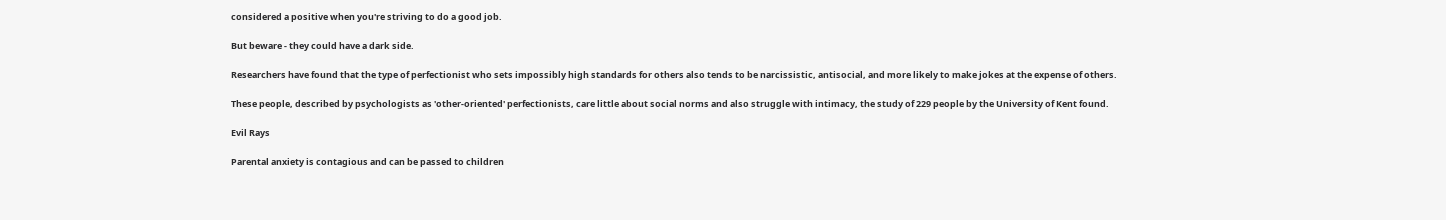considered a positive when you're striving to do a good job.

But beware - they could have a dark side.

Researchers have found that the type of perfectionist who sets impossibly high standards for others also tends to be narcissistic, antisocial, and more likely to make jokes at the expense of others.

These people, described by psychologists as 'other-oriented' perfectionists, care little about social norms and also struggle with intimacy, the study of 229 people by the University of Kent found.

Evil Rays

Parental anxiety is contagious and can be passed to children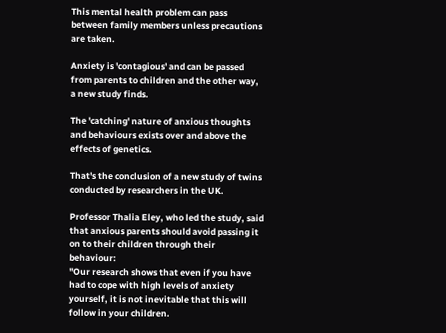This mental health problem can pass between family members unless precautions are taken.

Anxiety is 'contagious' and can be passed from parents to children and the other way, a new study finds.

The 'catching' nature of anxious thoughts and behaviours exists over and above the effects of genetics.

That's the conclusion of a new study of twins conducted by researchers in the UK.

Professor Thalia Eley, who led the study, said that anxious parents should avoid passing it on to their children through their behaviour:
"Our research shows that even if you have had to cope with high levels of anxiety yourself, it is not inevitable that this will follow in your children.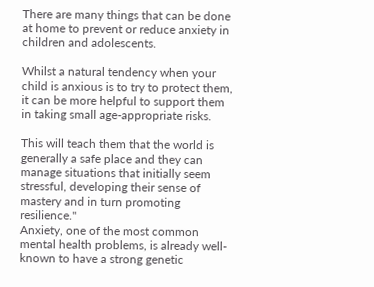There are many things that can be done at home to prevent or reduce anxiety in children and adolescents.

Whilst a natural tendency when your child is anxious is to try to protect them, it can be more helpful to support them in taking small age-appropriate risks.

This will teach them that the world is generally a safe place and they can manage situations that initially seem stressful, developing their sense of mastery and in turn promoting resilience."
Anxiety, one of the most common mental health problems, is already well-known to have a strong genetic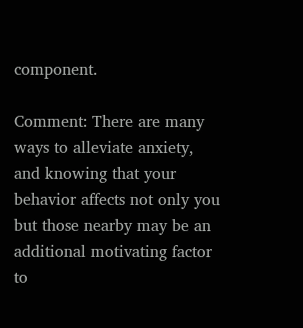component.

Comment: There are many ways to alleviate anxiety, and knowing that your behavior affects not only you but those nearby may be an additional motivating factor to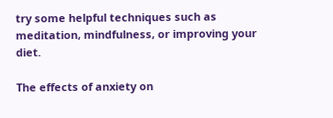try some helpful techniques such as meditation, mindfulness, or improving your diet.

The effects of anxiety on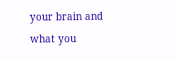your brain and what you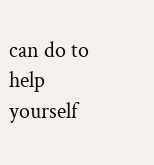can do to help yourself